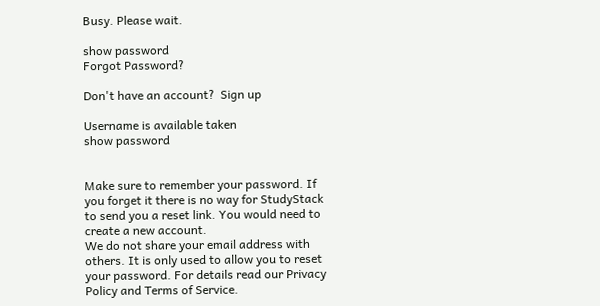Busy. Please wait.

show password
Forgot Password?

Don't have an account?  Sign up

Username is available taken
show password


Make sure to remember your password. If you forget it there is no way for StudyStack to send you a reset link. You would need to create a new account.
We do not share your email address with others. It is only used to allow you to reset your password. For details read our Privacy Policy and Terms of Service.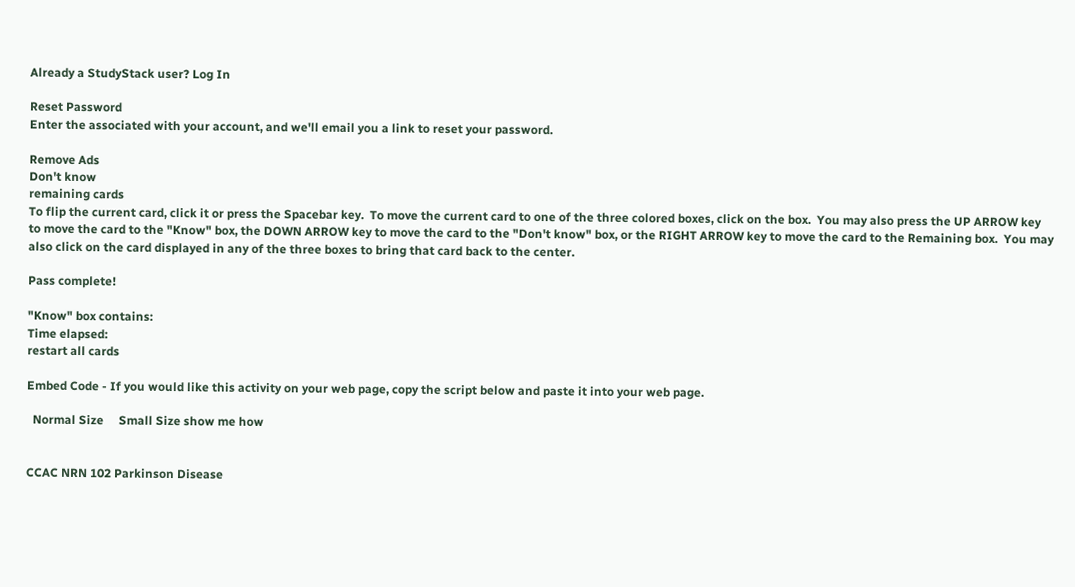Already a StudyStack user? Log In

Reset Password
Enter the associated with your account, and we'll email you a link to reset your password.

Remove Ads
Don't know
remaining cards
To flip the current card, click it or press the Spacebar key.  To move the current card to one of the three colored boxes, click on the box.  You may also press the UP ARROW key to move the card to the "Know" box, the DOWN ARROW key to move the card to the "Don't know" box, or the RIGHT ARROW key to move the card to the Remaining box.  You may also click on the card displayed in any of the three boxes to bring that card back to the center.

Pass complete!

"Know" box contains:
Time elapsed:
restart all cards

Embed Code - If you would like this activity on your web page, copy the script below and paste it into your web page.

  Normal Size     Small Size show me how


CCAC NRN 102 Parkinson Disease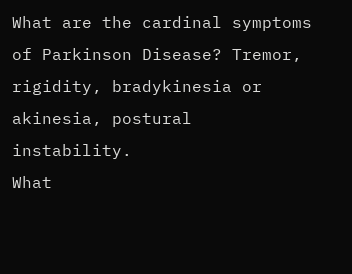What are the cardinal symptoms of Parkinson Disease? Tremor, rigidity, bradykinesia or akinesia, postural instability.
What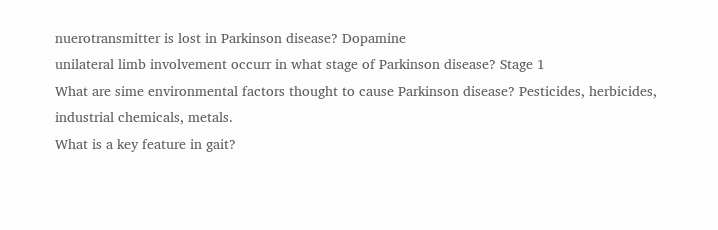nuerotransmitter is lost in Parkinson disease? Dopamine
unilateral limb involvement occurr in what stage of Parkinson disease? Stage 1
What are sime environmental factors thought to cause Parkinson disease? Pesticides, herbicides, industrial chemicals, metals.
What is a key feature in gait?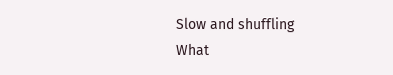Slow and shuffling
What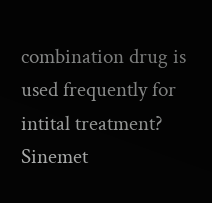combination drug is used frequently for intital treatment? Sinemet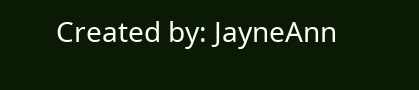Created by: JayneAnn